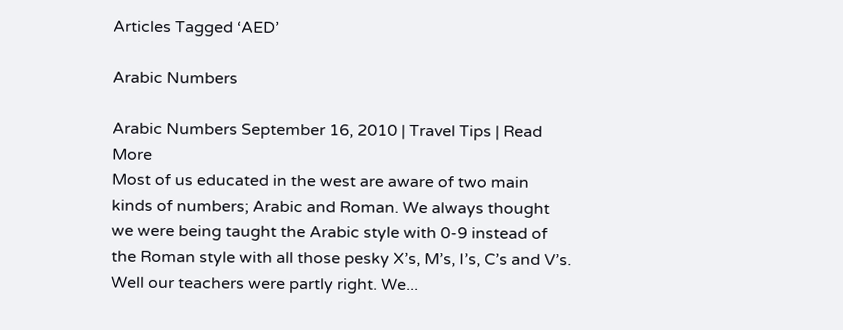Articles Tagged ‘AED’

Arabic Numbers

Arabic Numbers September 16, 2010 | Travel Tips | Read More
Most of us educated in the west are aware of two main kinds of numbers; Arabic and Roman. We always thought we were being taught the Arabic style with 0-9 instead of the Roman style with all those pesky X’s, M’s, I’s, C’s and V’s. Well our teachers were partly right. We...